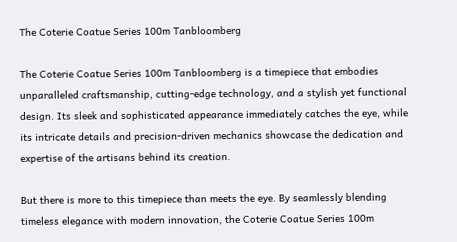The Coterie Coatue Series 100m Tanbloomberg

The Coterie Coatue Series 100m Tanbloomberg is a timepiece that embodies unparalleled craftsmanship, cutting-edge technology, and a stylish yet functional design. Its sleek and sophisticated appearance immediately catches the eye, while its intricate details and precision-driven mechanics showcase the dedication and expertise of the artisans behind its creation.

But there is more to this timepiece than meets the eye. By seamlessly blending timeless elegance with modern innovation, the Coterie Coatue Series 100m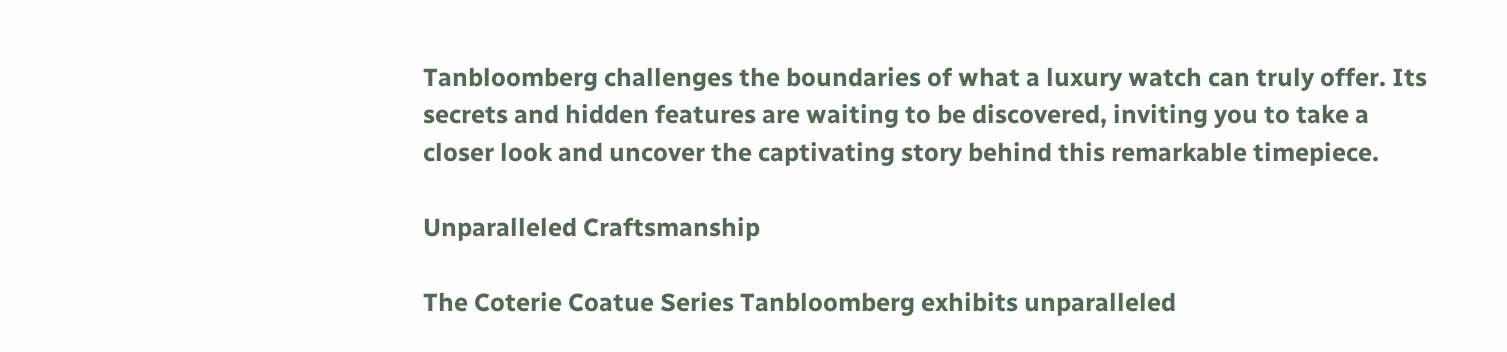Tanbloomberg challenges the boundaries of what a luxury watch can truly offer. Its secrets and hidden features are waiting to be discovered, inviting you to take a closer look and uncover the captivating story behind this remarkable timepiece.

Unparalleled Craftsmanship

The Coterie Coatue Series Tanbloomberg exhibits unparalleled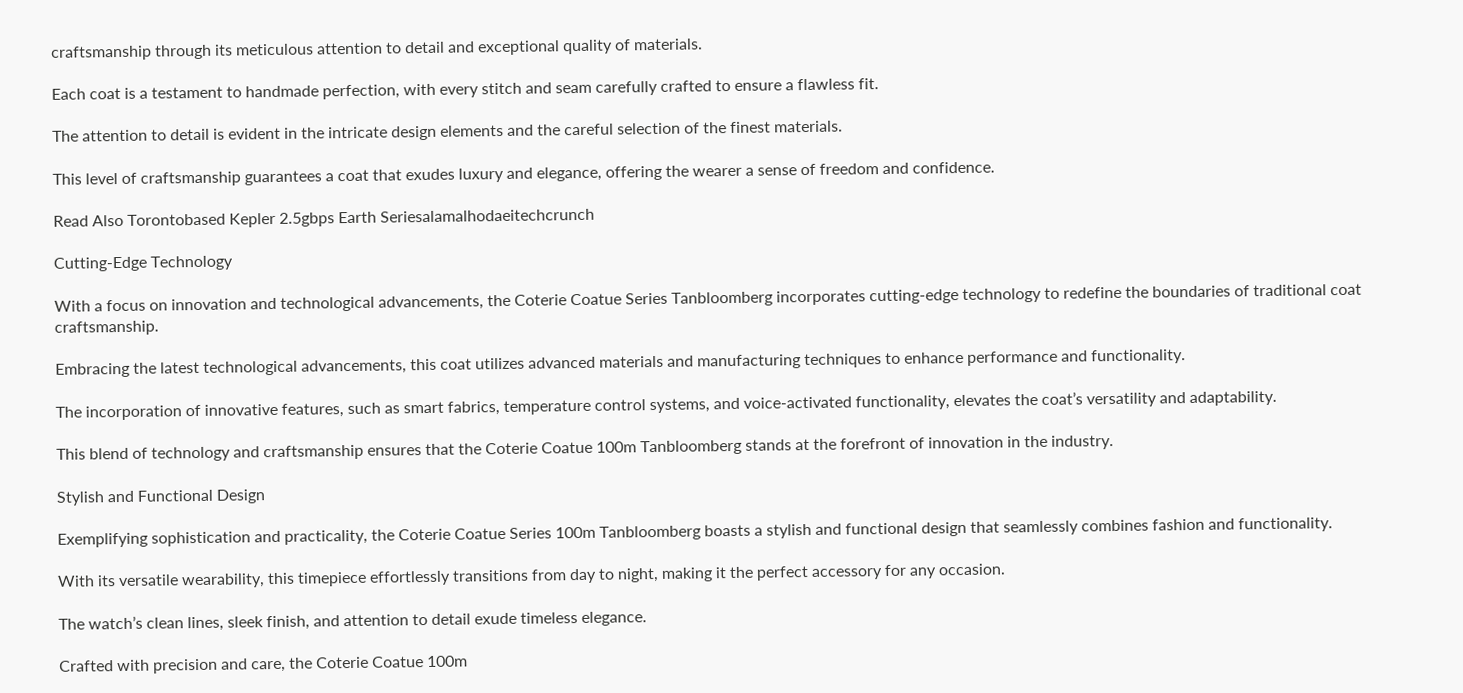craftsmanship through its meticulous attention to detail and exceptional quality of materials.

Each coat is a testament to handmade perfection, with every stitch and seam carefully crafted to ensure a flawless fit.

The attention to detail is evident in the intricate design elements and the careful selection of the finest materials.

This level of craftsmanship guarantees a coat that exudes luxury and elegance, offering the wearer a sense of freedom and confidence.

Read Also Torontobased Kepler 2.5gbps Earth Seriesalamalhodaeitechcrunch

Cutting-Edge Technology

With a focus on innovation and technological advancements, the Coterie Coatue Series Tanbloomberg incorporates cutting-edge technology to redefine the boundaries of traditional coat craftsmanship.

Embracing the latest technological advancements, this coat utilizes advanced materials and manufacturing techniques to enhance performance and functionality.

The incorporation of innovative features, such as smart fabrics, temperature control systems, and voice-activated functionality, elevates the coat’s versatility and adaptability.

This blend of technology and craftsmanship ensures that the Coterie Coatue 100m Tanbloomberg stands at the forefront of innovation in the industry.

Stylish and Functional Design

Exemplifying sophistication and practicality, the Coterie Coatue Series 100m Tanbloomberg boasts a stylish and functional design that seamlessly combines fashion and functionality.

With its versatile wearability, this timepiece effortlessly transitions from day to night, making it the perfect accessory for any occasion.

The watch’s clean lines, sleek finish, and attention to detail exude timeless elegance.

Crafted with precision and care, the Coterie Coatue 100m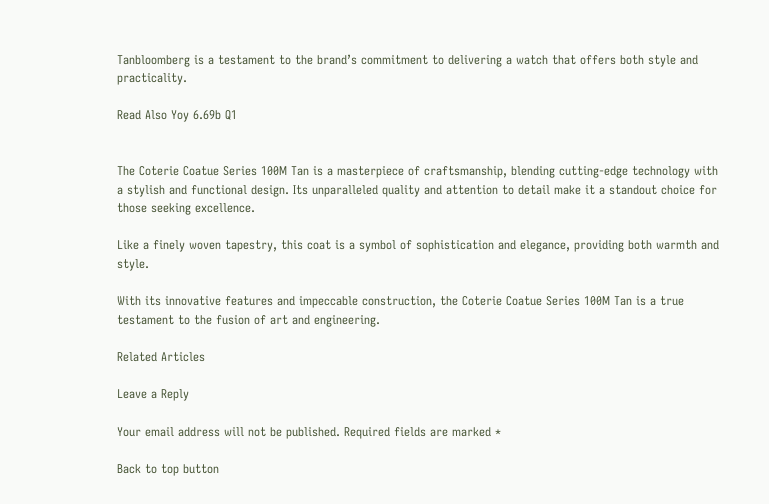Tanbloomberg is a testament to the brand’s commitment to delivering a watch that offers both style and practicality.

Read Also Yoy 6.69b Q1


The Coterie Coatue Series 100M Tan is a masterpiece of craftsmanship, blending cutting-edge technology with a stylish and functional design. Its unparalleled quality and attention to detail make it a standout choice for those seeking excellence.

Like a finely woven tapestry, this coat is a symbol of sophistication and elegance, providing both warmth and style.

With its innovative features and impeccable construction, the Coterie Coatue Series 100M Tan is a true testament to the fusion of art and engineering.

Related Articles

Leave a Reply

Your email address will not be published. Required fields are marked *

Back to top button